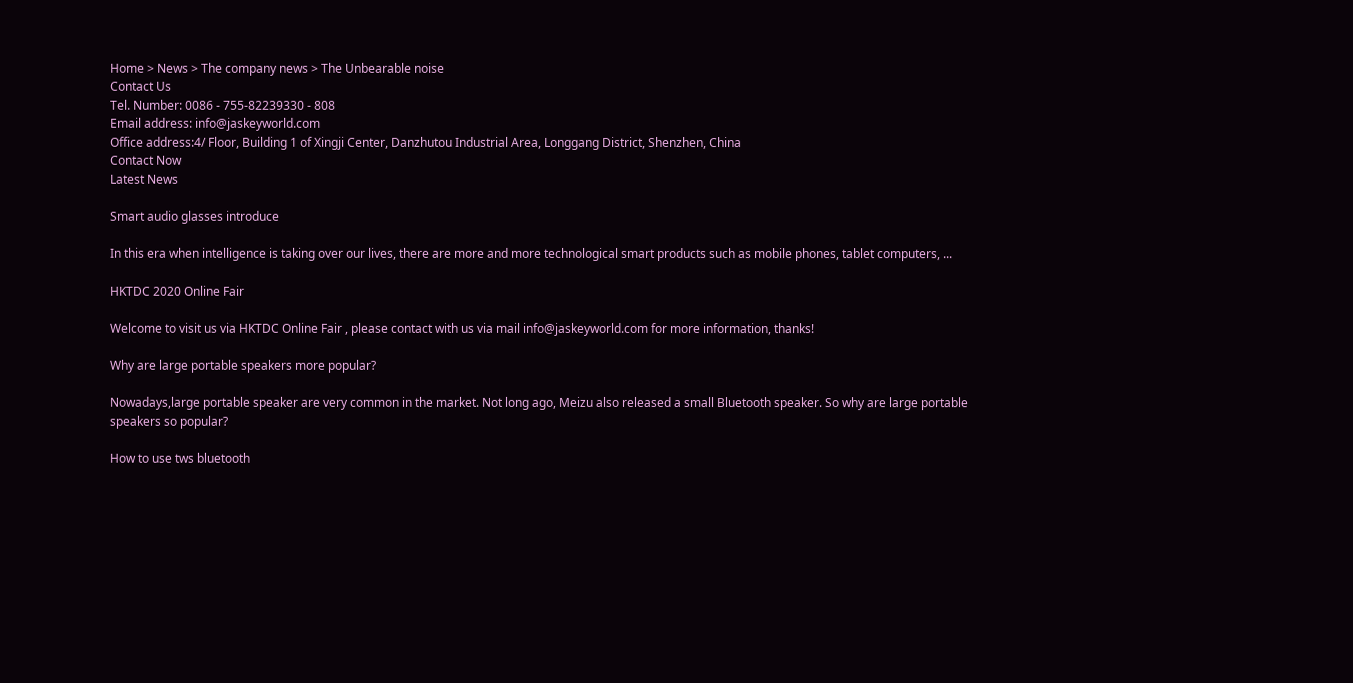Home > News > The company news > The Unbearable noise
Contact Us
Tel. Number: 0086 - 755-82239330 - 808
Email address: info@jaskeyworld.com
Office address:4/ Floor, Building 1 of Xingji Center, Danzhutou Industrial Area, Longgang District, Shenzhen, China
Contact Now
Latest News

Smart audio glasses introduce

In this era when intelligence is taking over our lives, there are more and more technological smart products such as mobile phones, tablet computers, ...

HKTDC 2020 Online Fair

Welcome to visit us via HKTDC Online Fair , please contact with us via mail info@jaskeyworld.com for more information, thanks!

Why are large portable speakers more popular?

Nowadays,large portable speaker are very common in the market. Not long ago, Meizu also released a small Bluetooth speaker. So why are large portable speakers so popular?

How to use tws bluetooth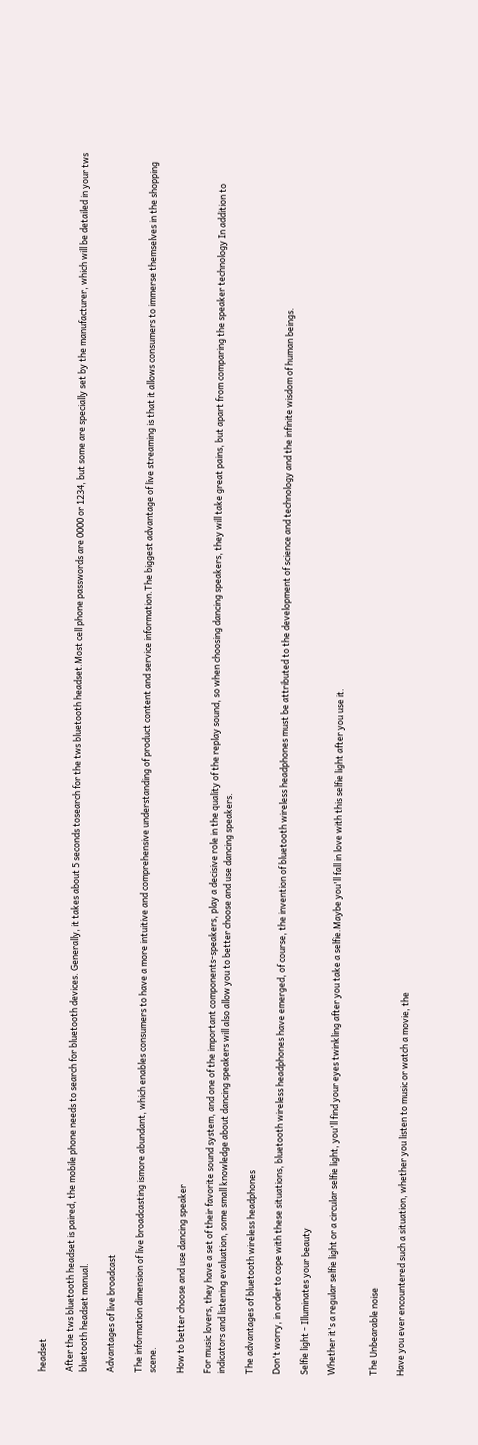headset

After the tws bluetooth headset is paired, the mobile phone needs to search for bluetooth devices. Generally, it takes about 5 seconds tosearch for the tws bluetooth headset.Most cell phone passwords are 0000 or 1234, but some are specially set by the manufacturer, which will be detailed in your tws bluetooth headset manual.

Advantages of live broadcast

The information dimension of live broadcasting ismore abundant, which enables consumers to have a more intuitive and comprehensive understanding of product content and service information.The biggest advantage of live streaming is that it allows consumers to immerse themselves in the shopping scene.

How to better choose and use dancing speaker

For music lovers, they have a set of their favorite sound system, and one of the important components-speakers, play a decisive role in the quality of the replay sound, so when choosing dancing speakers, they will take great pains, but apart from comparing the speaker technology In addition to indicators and listening evaluation, some small knowledge about dancing speakers will also allow you to better choose and use dancing speakers.

The advantages of bluetooth wireless headphones

Don't worry, in order to cope with these situations, bluetooth wireless headphones have emerged, of course, the invention of bluetooth wireless headphones must be attributed to the development of science and technology and the infinite wisdom of human beings.

Selfie light - Illuminates your beauty

Whether it's a regular selfie light or a circular selfie light, you'll find your eyes twinkling after you take a selfie.Maybe you'll fall in love with this selfie light after you use it.


The Unbearable noise

Have you ever encountered such a situation, whether you listen to music or watch a movie, the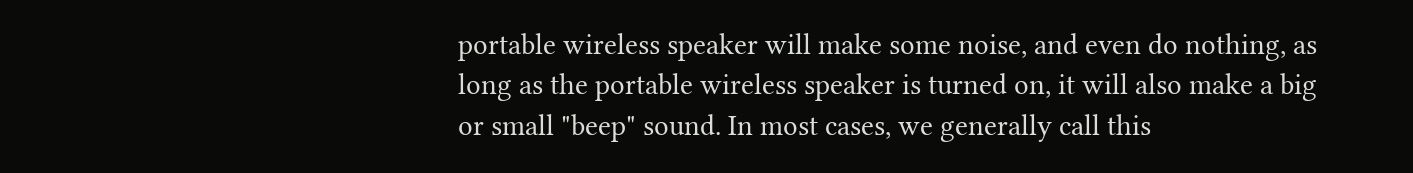portable wireless speaker will make some noise, and even do nothing, as long as the portable wireless speaker is turned on, it will also make a big or small "beep" sound. In most cases, we generally call this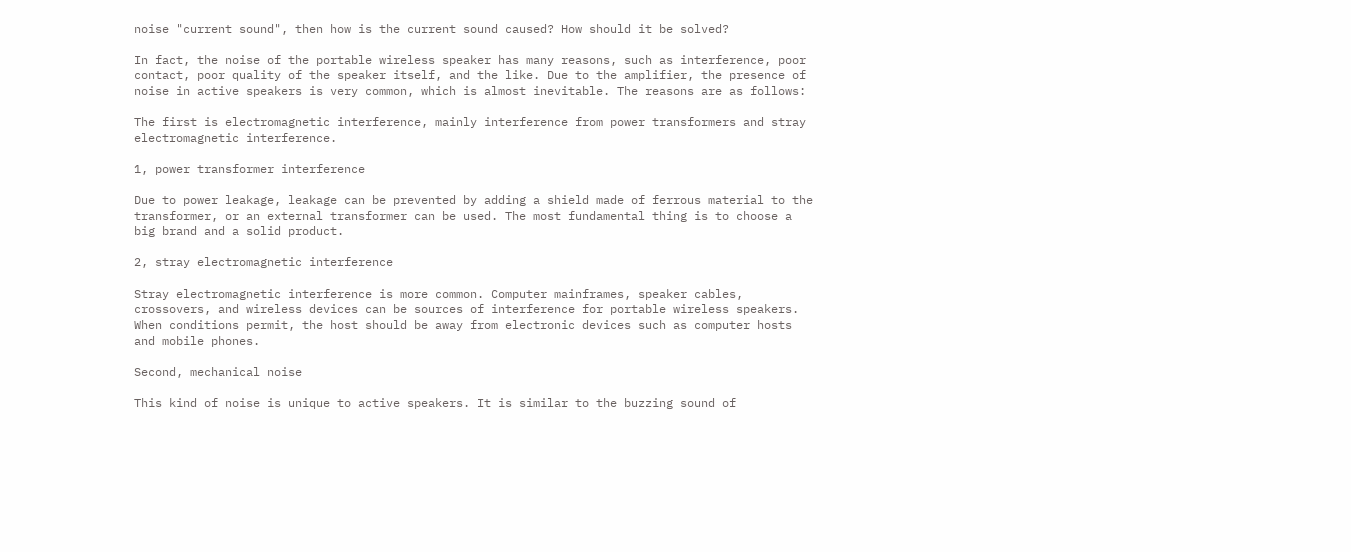noise "current sound", then how is the current sound caused? How should it be solved?

In fact, the noise of the portable wireless speaker has many reasons, such as interference, poor contact, poor quality of the speaker itself, and the like. Due to the amplifier, the presence of noise in active speakers is very common, which is almost inevitable. The reasons are as follows:

The first is electromagnetic interference, mainly interference from power transformers and stray electromagnetic interference.

1, power transformer interference

Due to power leakage, leakage can be prevented by adding a shield made of ferrous material to the transformer, or an external transformer can be used. The most fundamental thing is to choose a big brand and a solid product.

2, stray electromagnetic interference

Stray electromagnetic interference is more common. Computer mainframes, speaker cables, crossovers, and wireless devices can be sources of interference for portable wireless speakers. When conditions permit, the host should be away from electronic devices such as computer hosts and mobile phones.

Second, mechanical noise

This kind of noise is unique to active speakers. It is similar to the buzzing sound of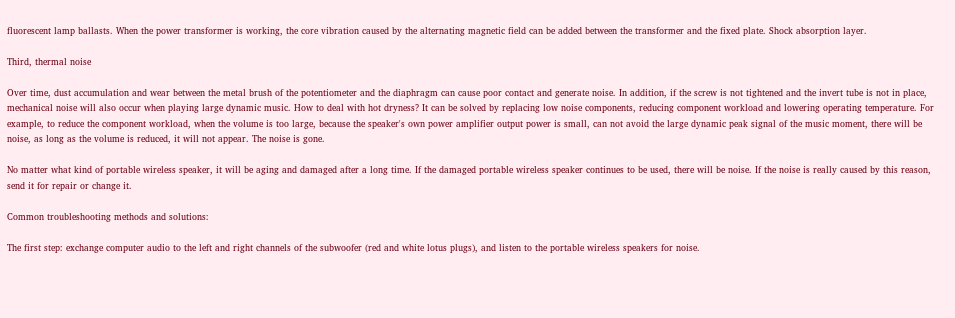fluorescent lamp ballasts. When the power transformer is working, the core vibration caused by the alternating magnetic field can be added between the transformer and the fixed plate. Shock absorption layer.

Third, thermal noise

Over time, dust accumulation and wear between the metal brush of the potentiometer and the diaphragm can cause poor contact and generate noise. In addition, if the screw is not tightened and the invert tube is not in place, mechanical noise will also occur when playing large dynamic music. How to deal with hot dryness? It can be solved by replacing low noise components, reducing component workload and lowering operating temperature. For example, to reduce the component workload, when the volume is too large, because the speaker's own power amplifier output power is small, can not avoid the large dynamic peak signal of the music moment, there will be noise, as long as the volume is reduced, it will not appear. The noise is gone.

No matter what kind of portable wireless speaker, it will be aging and damaged after a long time. If the damaged portable wireless speaker continues to be used, there will be noise. If the noise is really caused by this reason, send it for repair or change it.

Common troubleshooting methods and solutions:

The first step: exchange computer audio to the left and right channels of the subwoofer (red and white lotus plugs), and listen to the portable wireless speakers for noise.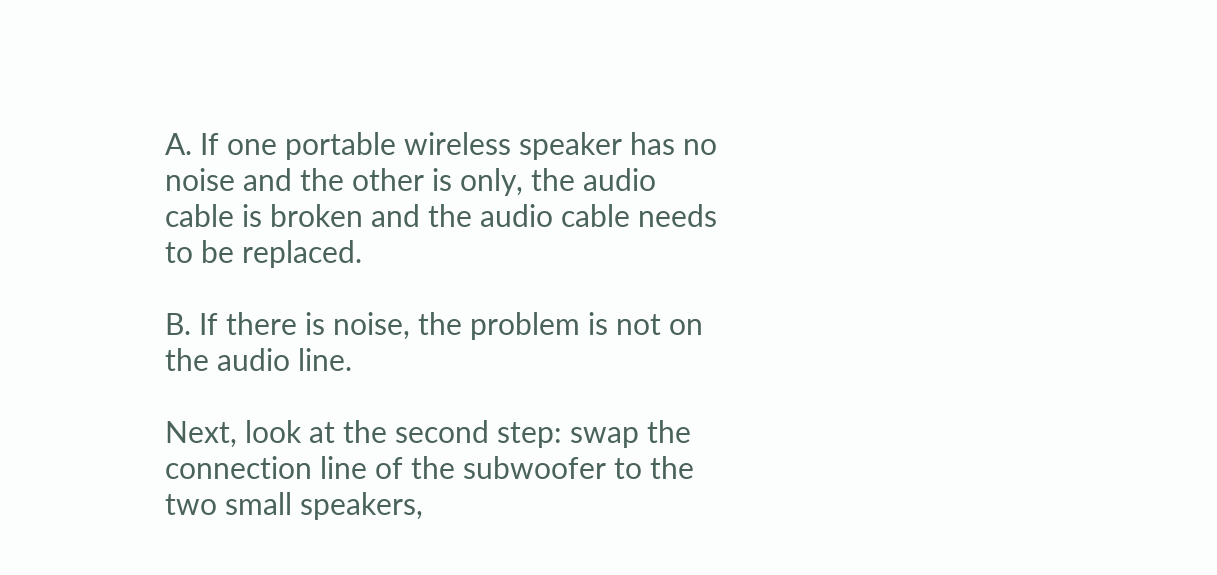A. If one portable wireless speaker has no noise and the other is only, the audio cable is broken and the audio cable needs to be replaced.

B. If there is noise, the problem is not on the audio line.

Next, look at the second step: swap the connection line of the subwoofer to the two small speakers,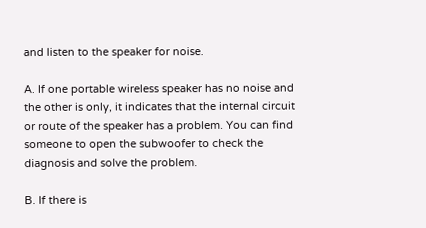and listen to the speaker for noise.

A. If one portable wireless speaker has no noise and the other is only, it indicates that the internal circuit or route of the speaker has a problem. You can find someone to open the subwoofer to check the diagnosis and solve the problem.

B. If there is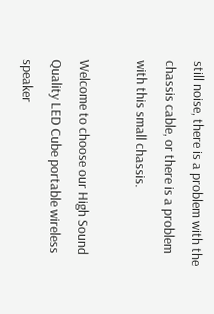still noise, there is a problem with the chassis cable, or there is a problem with this small chassis.

Welcome to choose our High Sound Quality LED Cube portable wireless speaker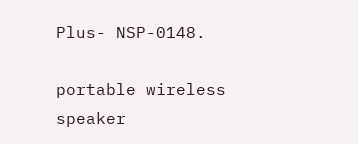Plus- NSP-0148.

portable wireless speaker